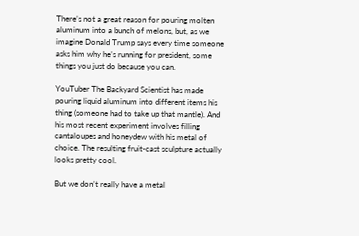There’s not a great reason for pouring molten aluminum into a bunch of melons, but, as we imagine Donald Trump says every time someone asks him why he’s running for president, some things you just do because you can.

YouTuber The Backyard Scientist has made pouring liquid aluminum into different items his thing (someone had to take up that mantle). And his most recent experiment involves filling cantaloupes and honeydew with his metal of choice. The resulting fruit-cast sculpture actually looks pretty cool.

But we don’t really have a metal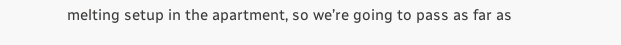melting setup in the apartment, so we’re going to pass as far as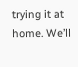trying it at home. We’ll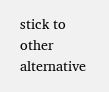stick to other alternative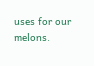uses for our melons.